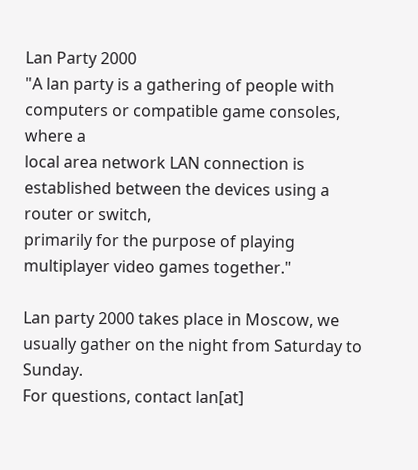Lan Party 2000
"A lan party is a gathering of people with computers or compatible game consoles, where a
local area network LAN connection is established between the devices using a router or switch,
primarily for the purpose of playing multiplayer video games together."

Lan party 2000 takes place in Moscow, we usually gather on the night from Saturday to Sunday.
For questions, contact lan[at]